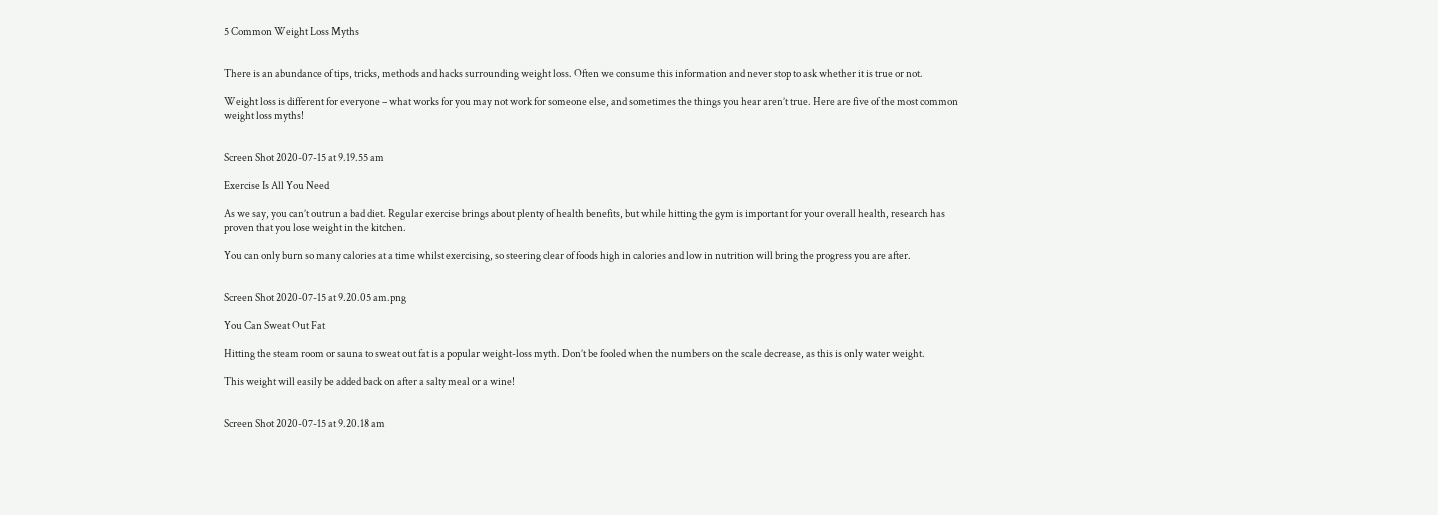5 Common Weight Loss Myths


There is an abundance of tips, tricks, methods and hacks surrounding weight loss. Often we consume this information and never stop to ask whether it is true or not.

Weight loss is different for everyone – what works for you may not work for someone else, and sometimes the things you hear aren’t true. Here are five of the most common weight loss myths!


Screen Shot 2020-07-15 at 9.19.55 am

Exercise Is All You Need

As we say, you can’t outrun a bad diet. Regular exercise brings about plenty of health benefits, but while hitting the gym is important for your overall health, research has proven that you lose weight in the kitchen.

You can only burn so many calories at a time whilst exercising, so steering clear of foods high in calories and low in nutrition will bring the progress you are after.


Screen Shot 2020-07-15 at 9.20.05 am.png

You Can Sweat Out Fat

Hitting the steam room or sauna to sweat out fat is a popular weight-loss myth. Don’t be fooled when the numbers on the scale decrease, as this is only water weight.

This weight will easily be added back on after a salty meal or a wine!


Screen Shot 2020-07-15 at 9.20.18 am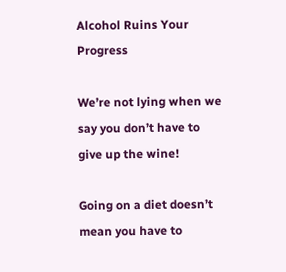Alcohol Ruins Your Progress

We’re not lying when we say you don’t have to give up the wine!

Going on a diet doesn’t mean you have to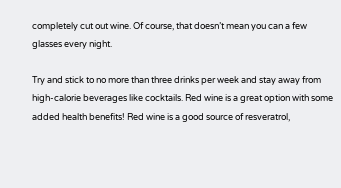completely cut out wine. Of course, that doesn’t mean you can a few glasses every night.

Try and stick to no more than three drinks per week and stay away from high-calorie beverages like cocktails. Red wine is a great option with some added health benefits! Red wine is a good source of resveratrol,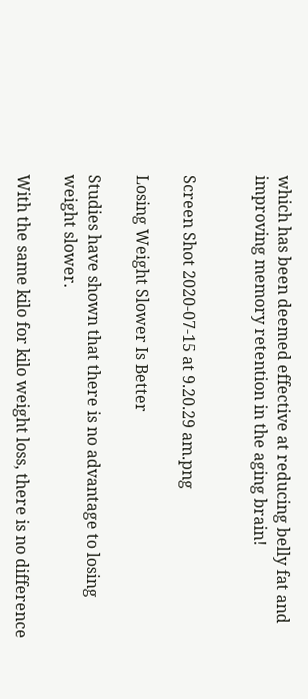which has been deemed effective at reducing belly fat and improving memory retention in the aging brain!


Screen Shot 2020-07-15 at 9.20.29 am.png

Losing Weight Slower Is Better

Studies have shown that there is no advantage to losing weight slower.

With the same kilo for kilo weight loss, there is no difference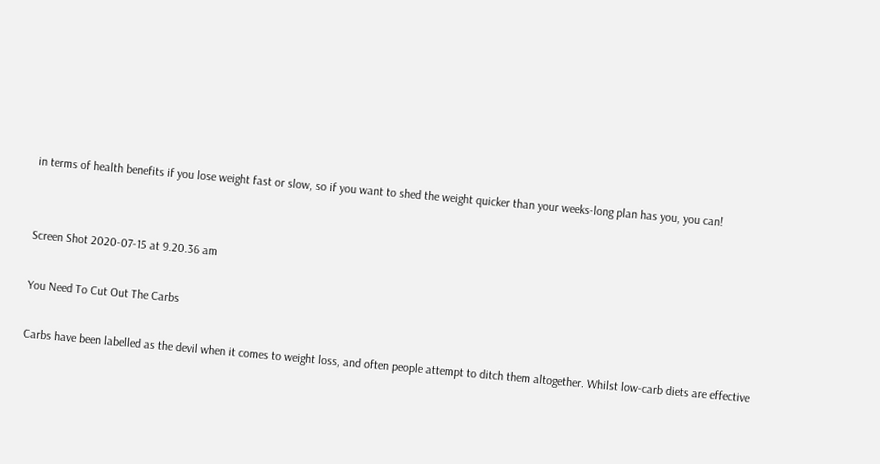in terms of health benefits if you lose weight fast or slow, so if you want to shed the weight quicker than your weeks-long plan has you, you can!


Screen Shot 2020-07-15 at 9.20.36 am

You Need To Cut Out The Carbs

Carbs have been labelled as the devil when it comes to weight loss, and often people attempt to ditch them altogether. Whilst low-carb diets are effective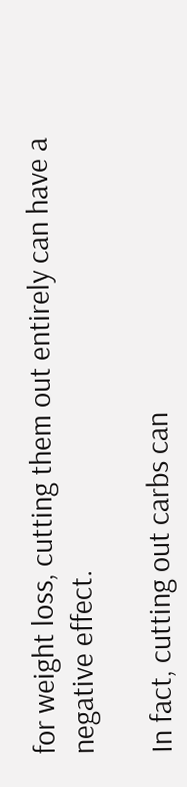for weight loss, cutting them out entirely can have a negative effect.

In fact, cutting out carbs can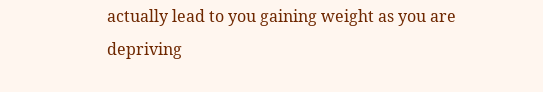actually lead to you gaining weight as you are depriving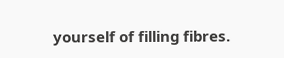yourself of filling fibres.